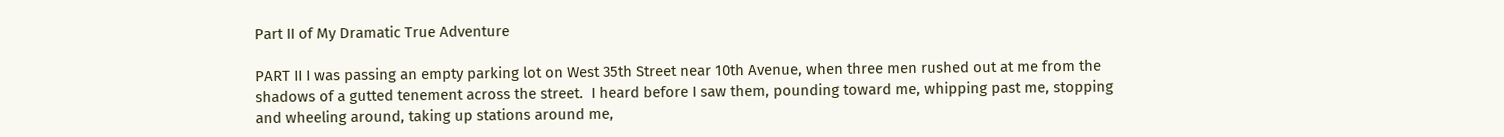Part II of My Dramatic True Adventure

PART II I was passing an empty parking lot on West 35th Street near 10th Avenue, when three men rushed out at me from the shadows of a gutted tenement across the street.  I heard before I saw them, pounding toward me, whipping past me, stopping and wheeling around, taking up stations around me,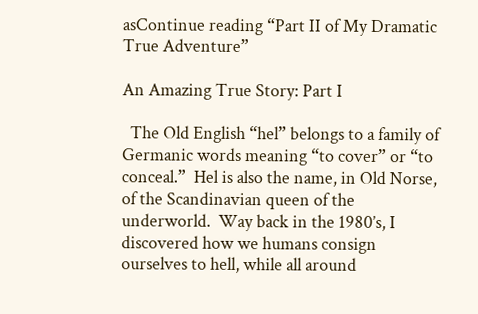asContinue reading “Part II of My Dramatic True Adventure”

An Amazing True Story: Part I

  The Old English “hel” belongs to a family of Germanic words meaning “to cover” or “to conceal.”  Hel is also the name, in Old Norse, of the Scandinavian queen of the underworld.  Way back in the 1980’s, I discovered how we humans consign ourselves to hell, while all around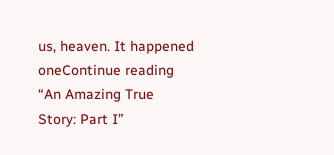us, heaven. It happened oneContinue reading “An Amazing True Story: Part I”